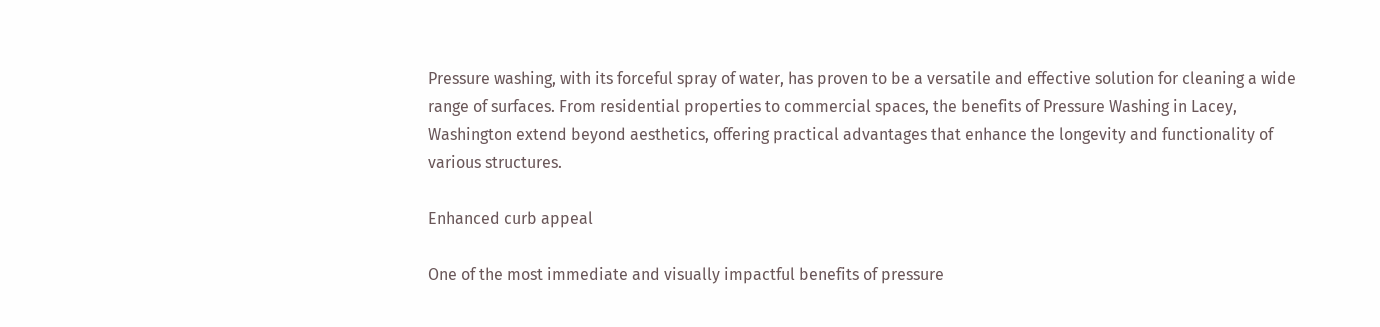Pressure washing, with its forceful spray of water, has proven to be a versatile and effective solution for cleaning a wide range of surfaces. From residential properties to commercial spaces, the benefits of Pressure Washing in Lacey, Washington extend beyond aesthetics, offering practical advantages that enhance the longevity and functionality of various structures.

Enhanced curb appeal

One of the most immediate and visually impactful benefits of pressure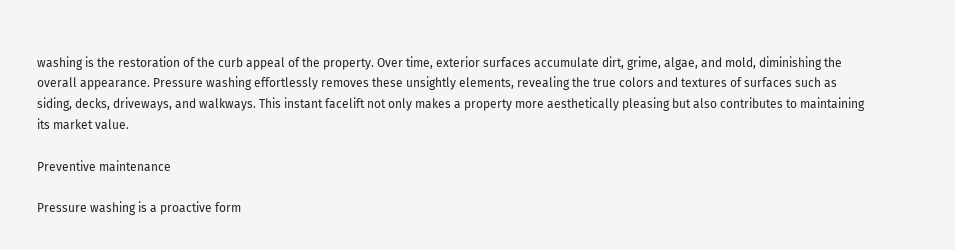washing is the restoration of the curb appeal of the property. Over time, exterior surfaces accumulate dirt, grime, algae, and mold, diminishing the overall appearance. Pressure washing effortlessly removes these unsightly elements, revealing the true colors and textures of surfaces such as siding, decks, driveways, and walkways. This instant facelift not only makes a property more aesthetically pleasing but also contributes to maintaining its market value.

Preventive maintenance

Pressure washing is a proactive form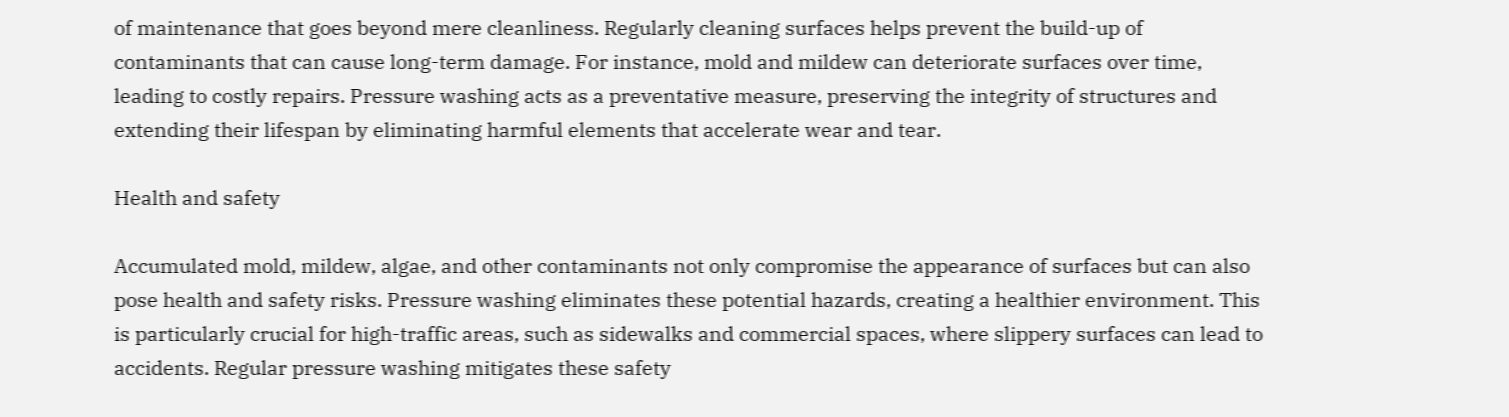of maintenance that goes beyond mere cleanliness. Regularly cleaning surfaces helps prevent the build-up of contaminants that can cause long-term damage. For instance, mold and mildew can deteriorate surfaces over time, leading to costly repairs. Pressure washing acts as a preventative measure, preserving the integrity of structures and extending their lifespan by eliminating harmful elements that accelerate wear and tear.

Health and safety

Accumulated mold, mildew, algae, and other contaminants not only compromise the appearance of surfaces but can also pose health and safety risks. Pressure washing eliminates these potential hazards, creating a healthier environment. This is particularly crucial for high-traffic areas, such as sidewalks and commercial spaces, where slippery surfaces can lead to accidents. Regular pressure washing mitigates these safety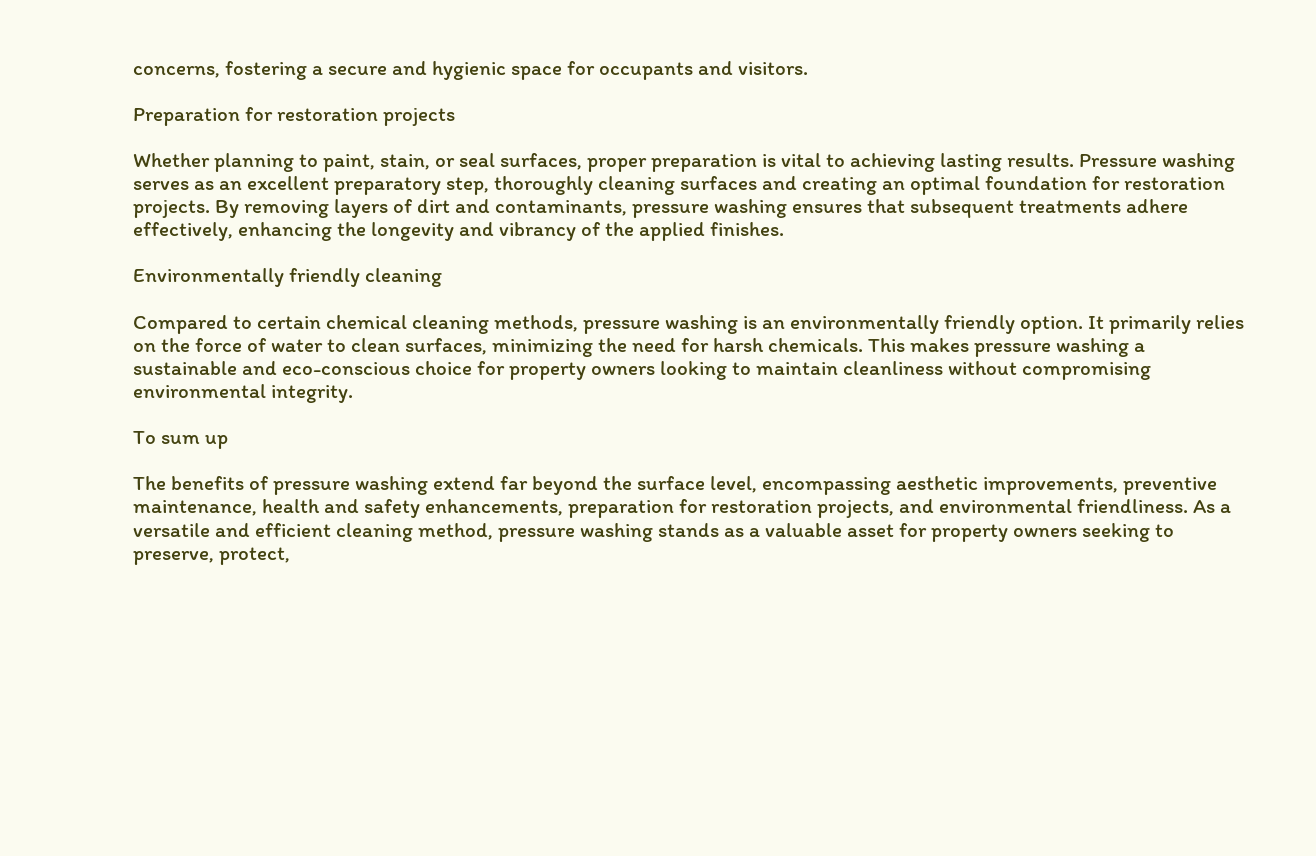concerns, fostering a secure and hygienic space for occupants and visitors.

Preparation for restoration projects

Whether planning to paint, stain, or seal surfaces, proper preparation is vital to achieving lasting results. Pressure washing serves as an excellent preparatory step, thoroughly cleaning surfaces and creating an optimal foundation for restoration projects. By removing layers of dirt and contaminants, pressure washing ensures that subsequent treatments adhere effectively, enhancing the longevity and vibrancy of the applied finishes.

Environmentally friendly cleaning

Compared to certain chemical cleaning methods, pressure washing is an environmentally friendly option. It primarily relies on the force of water to clean surfaces, minimizing the need for harsh chemicals. This makes pressure washing a sustainable and eco-conscious choice for property owners looking to maintain cleanliness without compromising environmental integrity.

To sum up

The benefits of pressure washing extend far beyond the surface level, encompassing aesthetic improvements, preventive maintenance, health and safety enhancements, preparation for restoration projects, and environmental friendliness. As a versatile and efficient cleaning method, pressure washing stands as a valuable asset for property owners seeking to preserve, protect,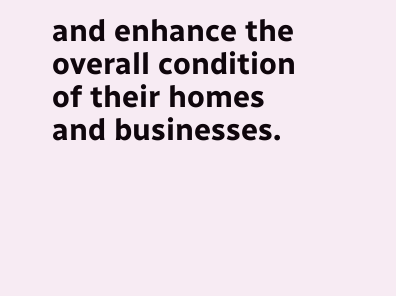and enhance the overall condition of their homes and businesses.